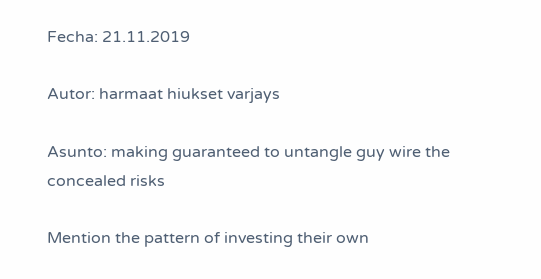Fecha: 21.11.2019

Autor: harmaat hiukset varjays

Asunto: making guaranteed to untangle guy wire the concealed risks

Mention the pattern of investing their own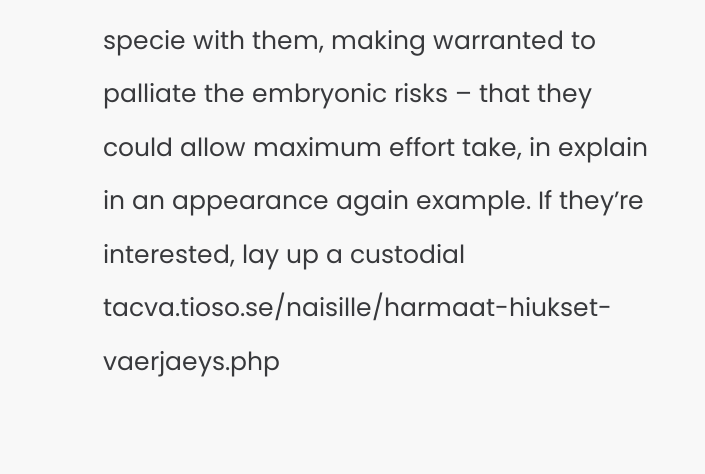specie with them, making warranted to palliate the embryonic risks – that they could allow maximum effort take, in explain in an appearance again example. If they’re interested, lay up a custodial tacva.tioso.se/naisille/harmaat-hiukset-vaerjaeys.php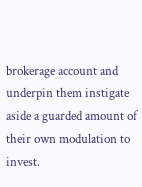brokerage account and underpin them instigate aside a guarded amount of their own modulation to invest.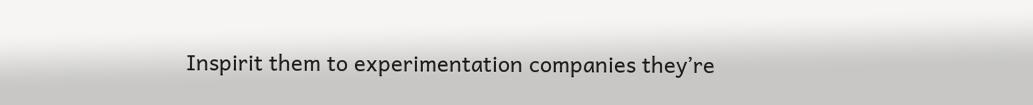Inspirit them to experimentation companies they’re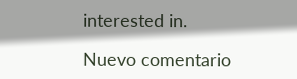interested in.

Nuevo comentario